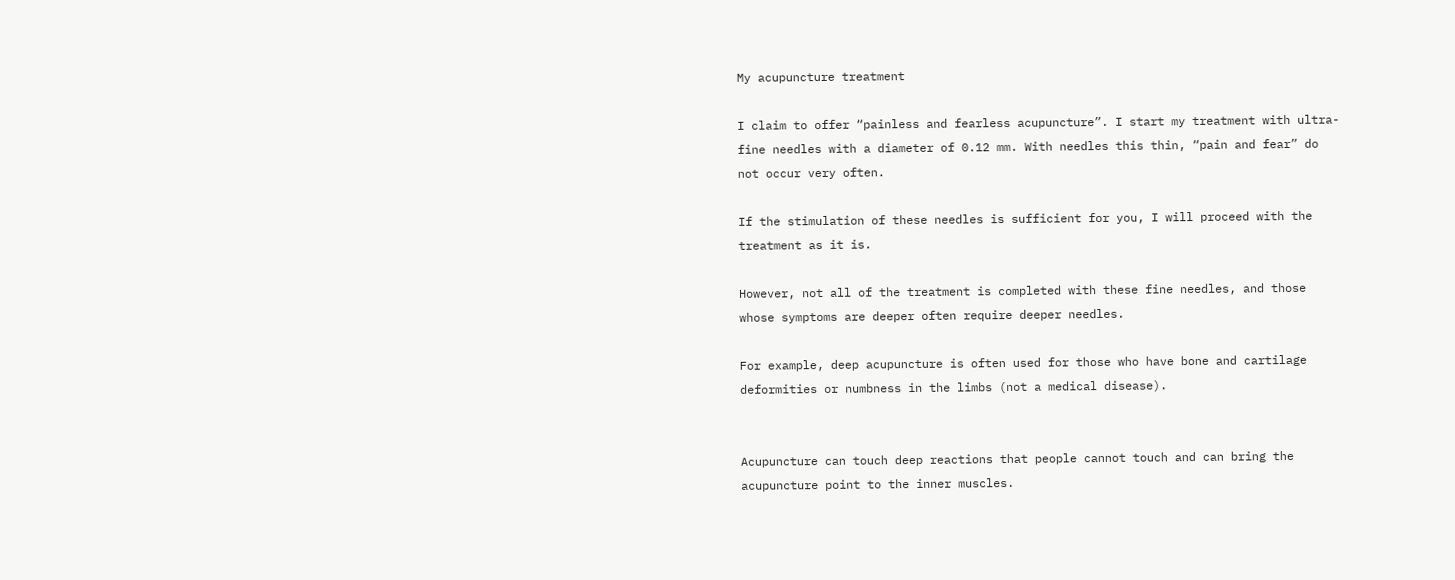My acupuncture treatment

I claim to offer “painless and fearless acupuncture”. I start my treatment with ultra-fine needles with a diameter of 0.12 mm. With needles this thin, “pain and fear” do not occur very often.

If the stimulation of these needles is sufficient for you, I will proceed with the treatment as it is.

However, not all of the treatment is completed with these fine needles, and those whose symptoms are deeper often require deeper needles.

For example, deep acupuncture is often used for those who have bone and cartilage deformities or numbness in the limbs (not a medical disease).


Acupuncture can touch deep reactions that people cannot touch and can bring the acupuncture point to the inner muscles.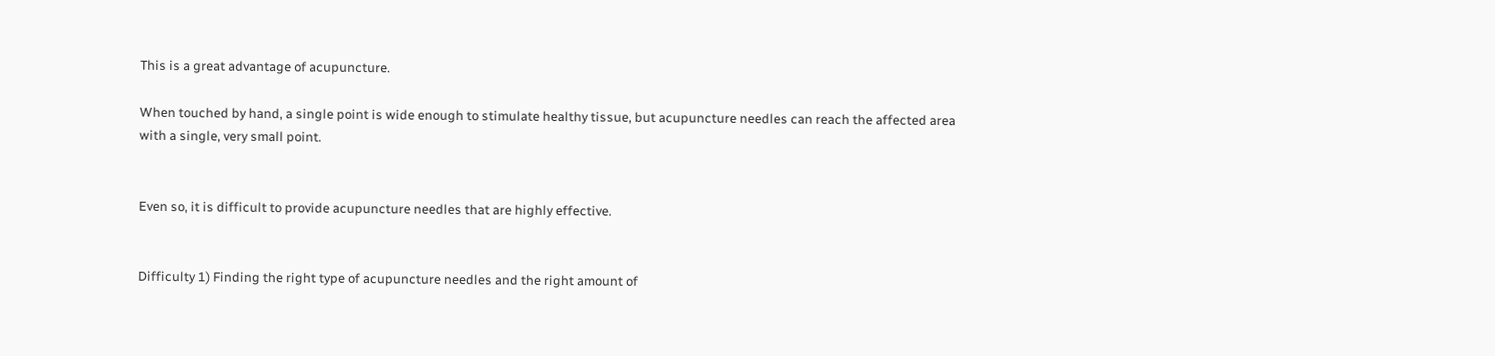This is a great advantage of acupuncture.

When touched by hand, a single point is wide enough to stimulate healthy tissue, but acupuncture needles can reach the affected area with a single, very small point.


Even so, it is difficult to provide acupuncture needles that are highly effective.


Difficulty 1) Finding the right type of acupuncture needles and the right amount of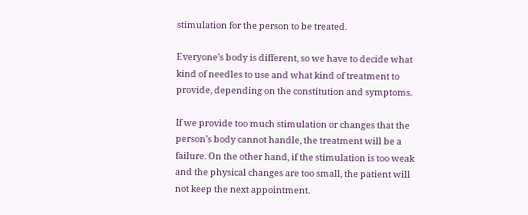stimulation for the person to be treated.

Everyone’s body is different, so we have to decide what kind of needles to use and what kind of treatment to provide, depending on the constitution and symptoms.

If we provide too much stimulation or changes that the person’s body cannot handle, the treatment will be a failure. On the other hand, if the stimulation is too weak and the physical changes are too small, the patient will not keep the next appointment.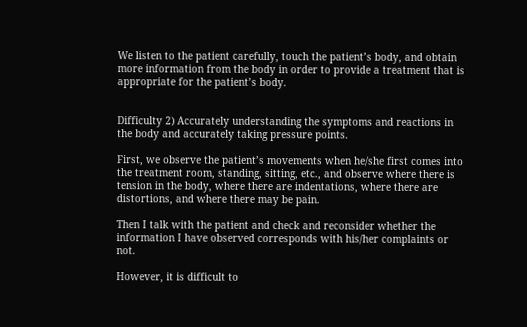We listen to the patient carefully, touch the patient’s body, and obtain more information from the body in order to provide a treatment that is appropriate for the patient’s body.


Difficulty 2) Accurately understanding the symptoms and reactions in the body and accurately taking pressure points.

First, we observe the patient’s movements when he/she first comes into the treatment room, standing, sitting, etc., and observe where there is tension in the body, where there are indentations, where there are distortions, and where there may be pain.

Then I talk with the patient and check and reconsider whether the information I have observed corresponds with his/her complaints or not.

However, it is difficult to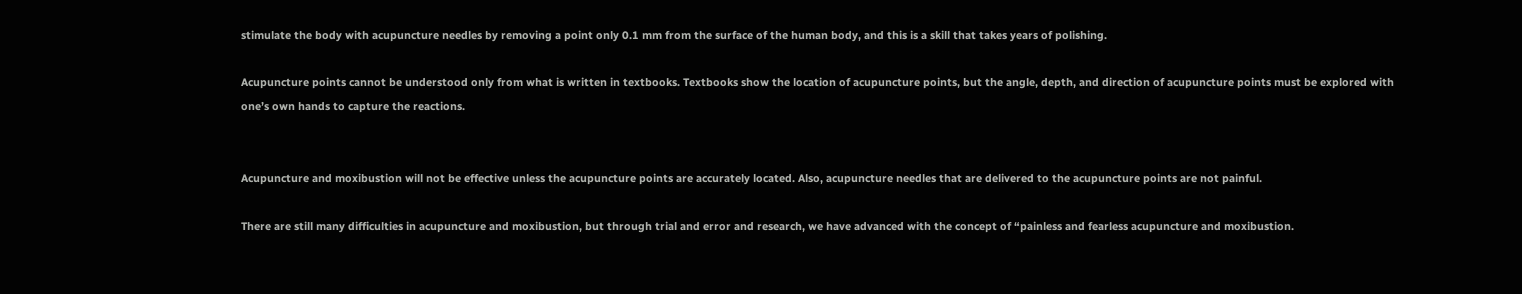stimulate the body with acupuncture needles by removing a point only 0.1 mm from the surface of the human body, and this is a skill that takes years of polishing.

Acupuncture points cannot be understood only from what is written in textbooks. Textbooks show the location of acupuncture points, but the angle, depth, and direction of acupuncture points must be explored with one’s own hands to capture the reactions.


Acupuncture and moxibustion will not be effective unless the acupuncture points are accurately located. Also, acupuncture needles that are delivered to the acupuncture points are not painful.

There are still many difficulties in acupuncture and moxibustion, but through trial and error and research, we have advanced with the concept of “painless and fearless acupuncture and moxibustion.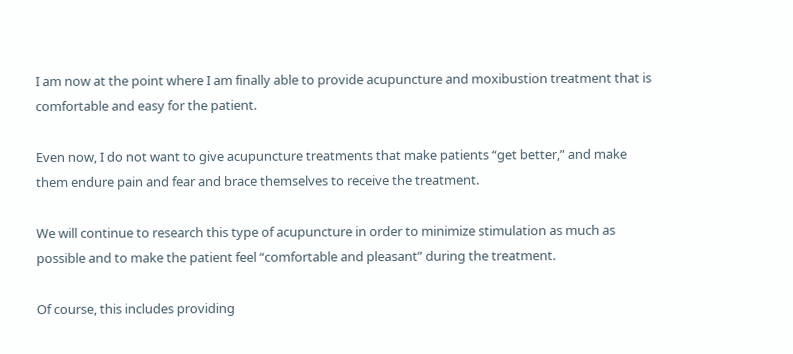I am now at the point where I am finally able to provide acupuncture and moxibustion treatment that is comfortable and easy for the patient.

Even now, I do not want to give acupuncture treatments that make patients “get better,” and make them endure pain and fear and brace themselves to receive the treatment.

We will continue to research this type of acupuncture in order to minimize stimulation as much as possible and to make the patient feel “comfortable and pleasant” during the treatment.

Of course, this includes providing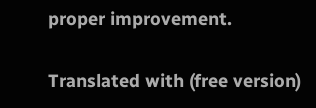proper improvement.

Translated with (free version)